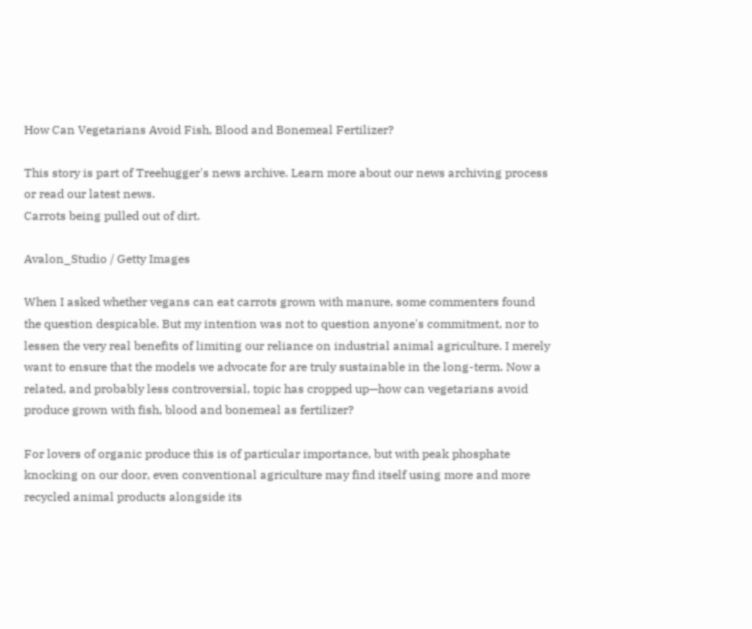How Can Vegetarians Avoid Fish, Blood and Bonemeal Fertilizer?

This story is part of Treehugger's news archive. Learn more about our news archiving process or read our latest news.
Carrots being pulled out of dirt.

Avalon_Studio / Getty Images

When I asked whether vegans can eat carrots grown with manure, some commenters found the question despicable. But my intention was not to question anyone's commitment, nor to lessen the very real benefits of limiting our reliance on industrial animal agriculture. I merely want to ensure that the models we advocate for are truly sustainable in the long-term. Now a related, and probably less controversial, topic has cropped up—how can vegetarians avoid produce grown with fish, blood and bonemeal as fertilizer?

For lovers of organic produce this is of particular importance, but with peak phosphate knocking on our door, even conventional agriculture may find itself using more and more recycled animal products alongside its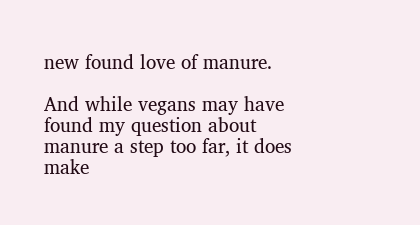new found love of manure.

And while vegans may have found my question about manure a step too far, it does make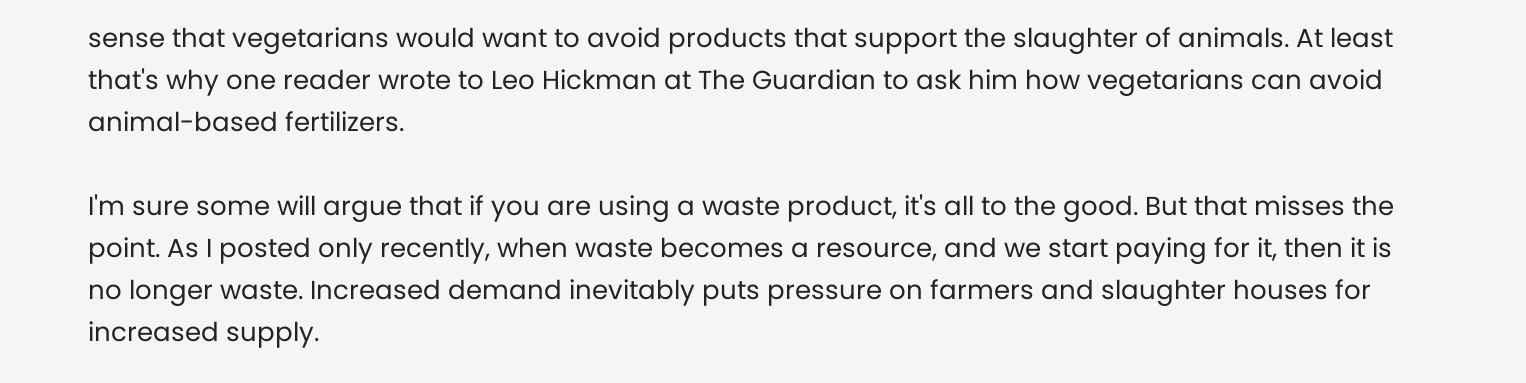sense that vegetarians would want to avoid products that support the slaughter of animals. At least that's why one reader wrote to Leo Hickman at The Guardian to ask him how vegetarians can avoid animal-based fertilizers.

I'm sure some will argue that if you are using a waste product, it's all to the good. But that misses the point. As I posted only recently, when waste becomes a resource, and we start paying for it, then it is no longer waste. Increased demand inevitably puts pressure on farmers and slaughter houses for increased supply.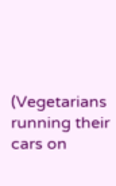(Vegetarians running their cars on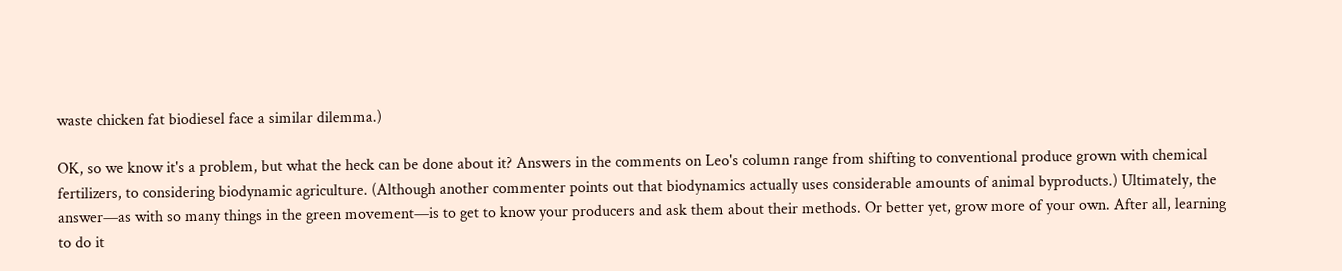waste chicken fat biodiesel face a similar dilemma.)

OK, so we know it's a problem, but what the heck can be done about it? Answers in the comments on Leo's column range from shifting to conventional produce grown with chemical fertilizers, to considering biodynamic agriculture. (Although another commenter points out that biodynamics actually uses considerable amounts of animal byproducts.) Ultimately, the answer—as with so many things in the green movement—is to get to know your producers and ask them about their methods. Or better yet, grow more of your own. After all, learning to do it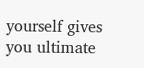yourself gives you ultimate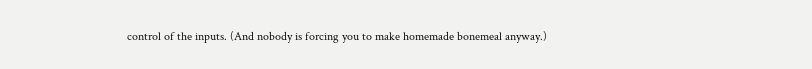control of the inputs. (And nobody is forcing you to make homemade bonemeal anyway.)